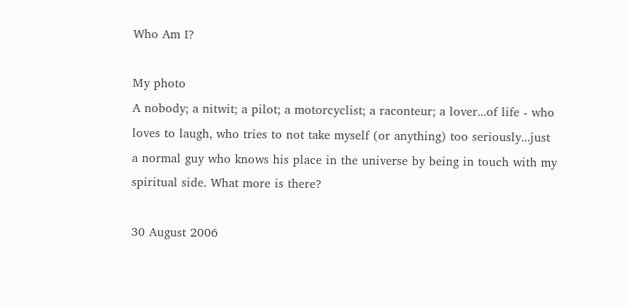Who Am I?

My photo
A nobody; a nitwit; a pilot; a motorcyclist; a raconteur; a lover...of life - who loves to laugh, who tries to not take myself (or anything) too seriously...just a normal guy who knows his place in the universe by being in touch with my spiritual side. What more is there?

30 August 2006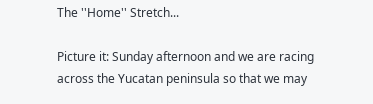The ''Home'' Stretch...

Picture it: Sunday afternoon and we are racing across the Yucatan peninsula so that we may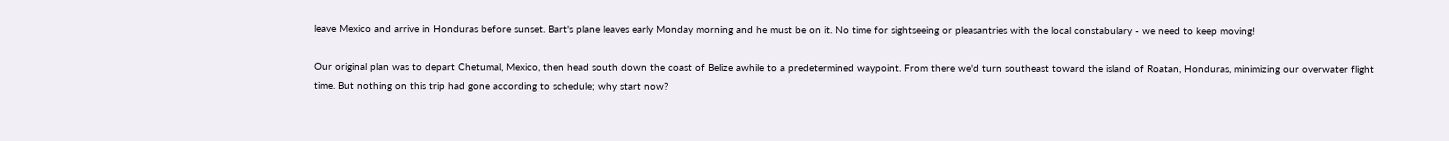leave Mexico and arrive in Honduras before sunset. Bart's plane leaves early Monday morning and he must be on it. No time for sightseeing or pleasantries with the local constabulary - we need to keep moving!

Our original plan was to depart Chetumal, Mexico, then head south down the coast of Belize awhile to a predetermined waypoint. From there we'd turn southeast toward the island of Roatan, Honduras, minimizing our overwater flight time. But nothing on this trip had gone according to schedule; why start now?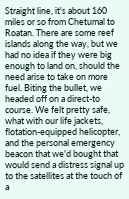Straight line, it's about 160 miles or so from Chetumal to Roatan. There are some reef islands along the way, but we had no idea if they were big enough to land on, should the need arise to take on more fuel. Biting the bullet, we headed off on a direct-to course. We felt pretty safe, what with our life jackets, flotation-equipped helicopter, and the personal emergency beacon that we'd bought that would send a distress signal up to the satellites at the touch of a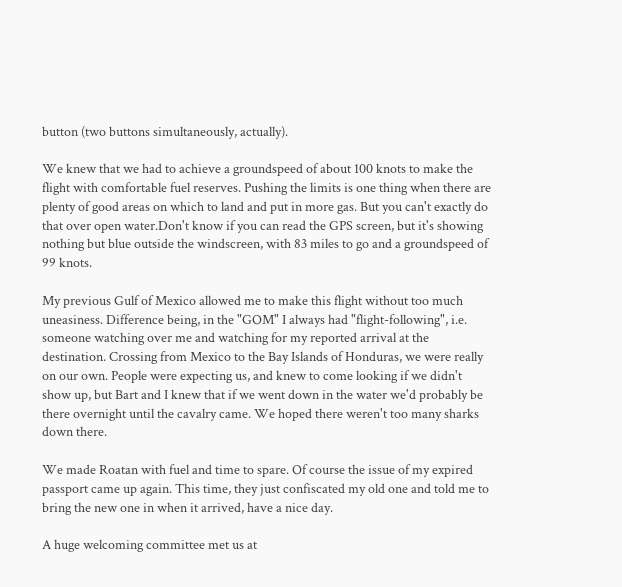button (two buttons simultaneously, actually).

We knew that we had to achieve a groundspeed of about 100 knots to make the flight with comfortable fuel reserves. Pushing the limits is one thing when there are plenty of good areas on which to land and put in more gas. But you can't exactly do that over open water.Don't know if you can read the GPS screen, but it's showing nothing but blue outside the windscreen, with 83 miles to go and a groundspeed of 99 knots.

My previous Gulf of Mexico allowed me to make this flight without too much uneasiness. Difference being, in the "GOM" I always had "flight-following", i.e. someone watching over me and watching for my reported arrival at the destination. Crossing from Mexico to the Bay Islands of Honduras, we were really on our own. People were expecting us, and knew to come looking if we didn't show up, but Bart and I knew that if we went down in the water we'd probably be there overnight until the cavalry came. We hoped there weren't too many sharks down there.

We made Roatan with fuel and time to spare. Of course the issue of my expired passport came up again. This time, they just confiscated my old one and told me to bring the new one in when it arrived, have a nice day.

A huge welcoming committee met us at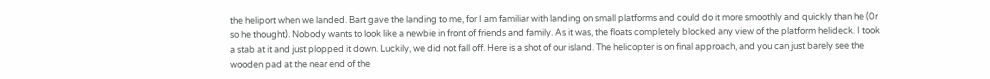the heliport when we landed. Bart gave the landing to me, for I am familiar with landing on small platforms and could do it more smoothly and quickly than he (0r so he thought). Nobody wants to look like a newbie in front of friends and family. As it was, the floats completely blocked any view of the platform helideck. I took a stab at it and just plopped it down. Luckily, we did not fall off. Here is a shot of our island. The helicopter is on final approach, and you can just barely see the wooden pad at the near end of the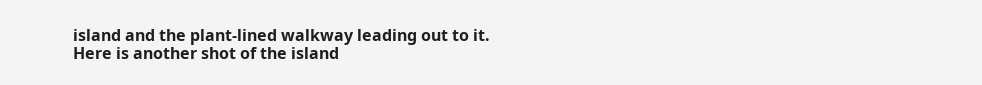island and the plant-lined walkway leading out to it. Here is another shot of the island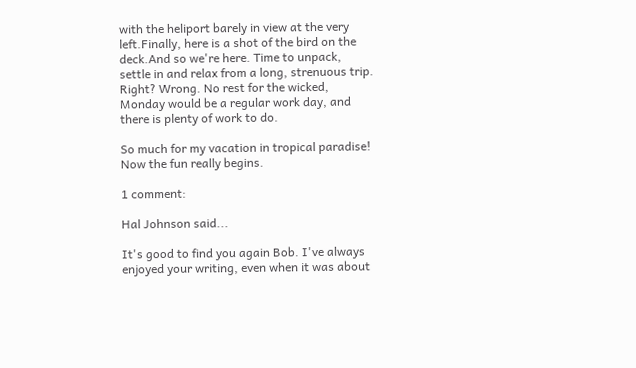with the heliport barely in view at the very left.Finally, here is a shot of the bird on the deck.And so we're here. Time to unpack, settle in and relax from a long, strenuous trip. Right? Wrong. No rest for the wicked, Monday would be a regular work day, and there is plenty of work to do.

So much for my vacation in tropical paradise! Now the fun really begins.

1 comment:

Hal Johnson said...

It's good to find you again Bob. I've always enjoyed your writing, even when it was about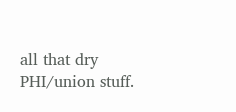all that dry PHI/union stuff.